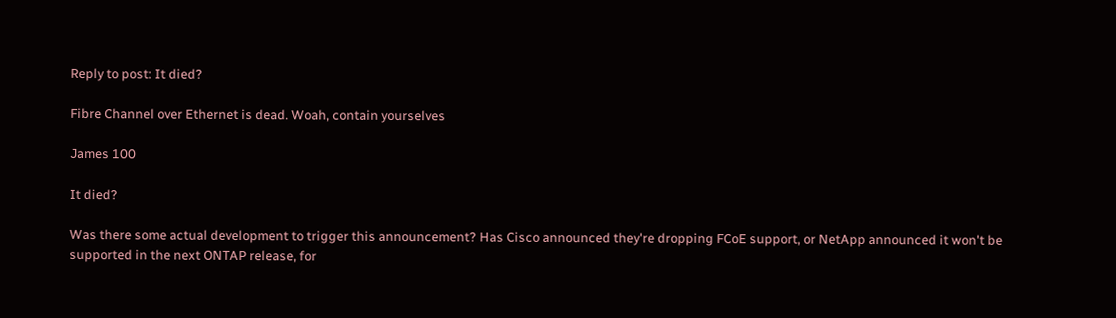Reply to post: It died?

Fibre Channel over Ethernet is dead. Woah, contain yourselves

James 100

It died?

Was there some actual development to trigger this announcement? Has Cisco announced they're dropping FCoE support, or NetApp announced it won't be supported in the next ONTAP release, for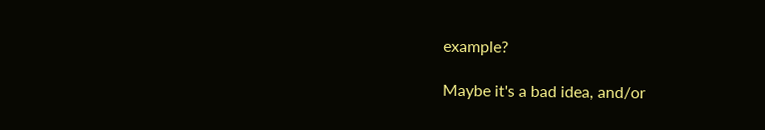example?

Maybe it's a bad idea, and/or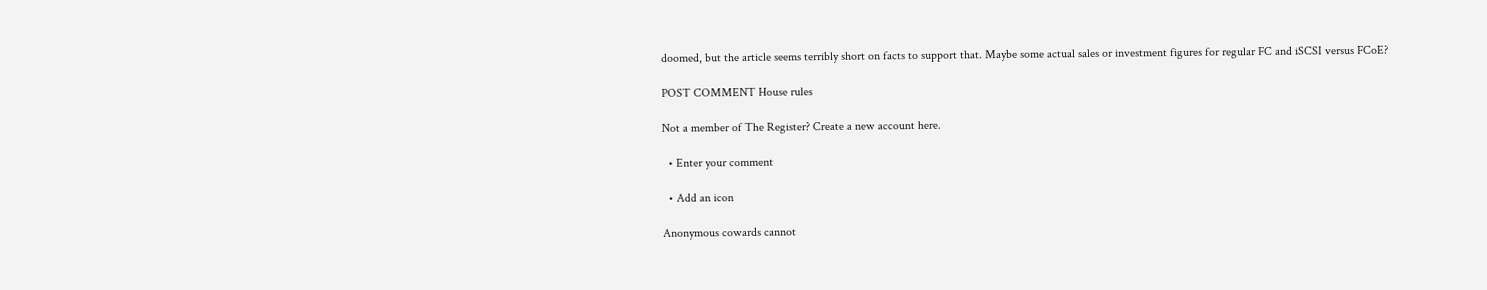doomed, but the article seems terribly short on facts to support that. Maybe some actual sales or investment figures for regular FC and iSCSI versus FCoE?

POST COMMENT House rules

Not a member of The Register? Create a new account here.

  • Enter your comment

  • Add an icon

Anonymous cowards cannot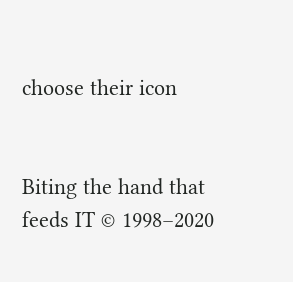choose their icon


Biting the hand that feeds IT © 1998–2020